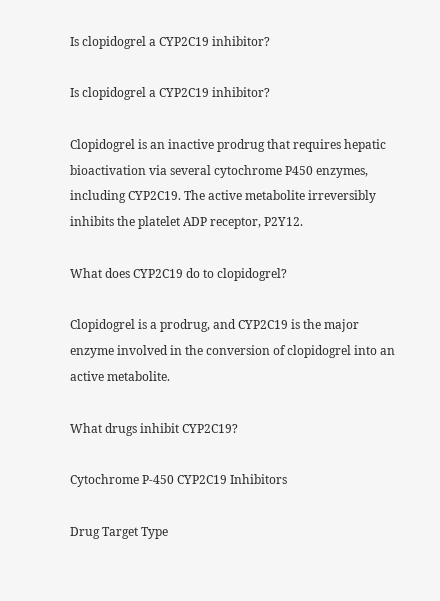Is clopidogrel a CYP2C19 inhibitor?

Is clopidogrel a CYP2C19 inhibitor?

Clopidogrel is an inactive prodrug that requires hepatic bioactivation via several cytochrome P450 enzymes, including CYP2C19. The active metabolite irreversibly inhibits the platelet ADP receptor, P2Y12.

What does CYP2C19 do to clopidogrel?

Clopidogrel is a prodrug, and CYP2C19 is the major enzyme involved in the conversion of clopidogrel into an active metabolite.

What drugs inhibit CYP2C19?

Cytochrome P-450 CYP2C19 Inhibitors

Drug Target Type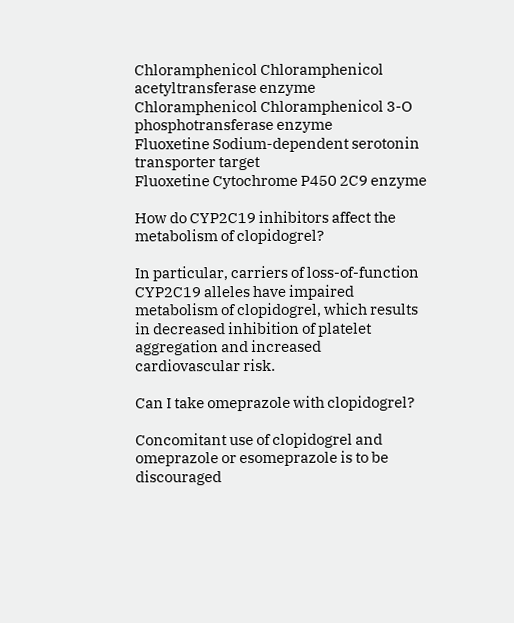Chloramphenicol Chloramphenicol acetyltransferase enzyme
Chloramphenicol Chloramphenicol 3-O phosphotransferase enzyme
Fluoxetine Sodium-dependent serotonin transporter target
Fluoxetine Cytochrome P450 2C9 enzyme

How do CYP2C19 inhibitors affect the metabolism of clopidogrel?

In particular, carriers of loss-of-function CYP2C19 alleles have impaired metabolism of clopidogrel, which results in decreased inhibition of platelet aggregation and increased cardiovascular risk.

Can I take omeprazole with clopidogrel?

Concomitant use of clopidogrel and omeprazole or esomeprazole is to be discouraged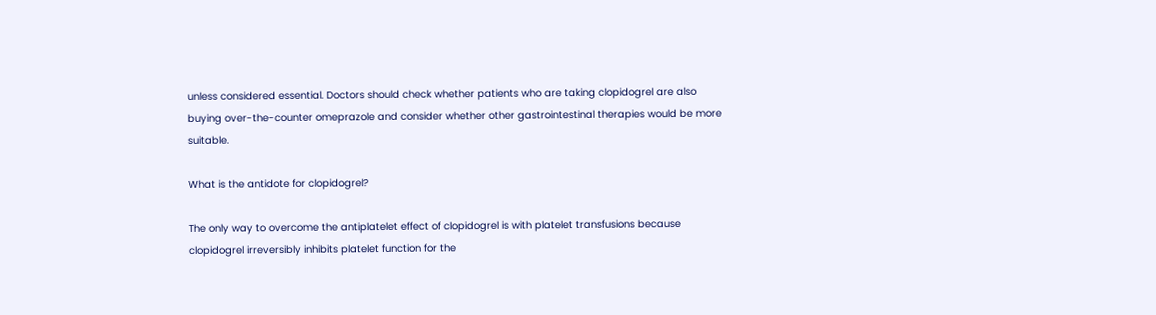unless considered essential. Doctors should check whether patients who are taking clopidogrel are also buying over-the-counter omeprazole and consider whether other gastrointestinal therapies would be more suitable.

What is the antidote for clopidogrel?

The only way to overcome the antiplatelet effect of clopidogrel is with platelet transfusions because clopidogrel irreversibly inhibits platelet function for the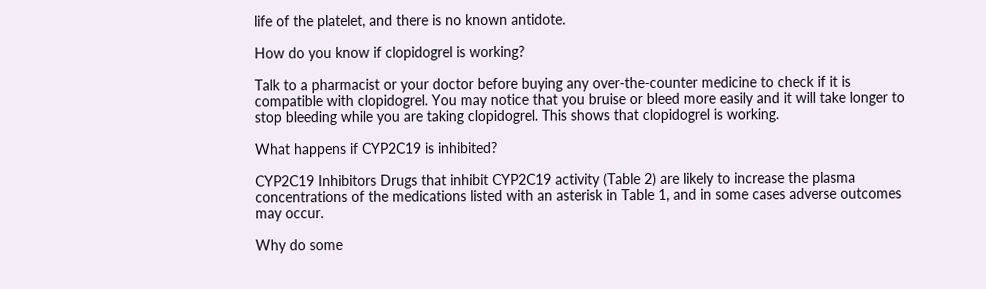life of the platelet, and there is no known antidote.

How do you know if clopidogrel is working?

Talk to a pharmacist or your doctor before buying any over-the-counter medicine to check if it is compatible with clopidogrel. You may notice that you bruise or bleed more easily and it will take longer to stop bleeding while you are taking clopidogrel. This shows that clopidogrel is working.

What happens if CYP2C19 is inhibited?

CYP2C19 Inhibitors Drugs that inhibit CYP2C19 activity (Table 2) are likely to increase the plasma concentrations of the medications listed with an asterisk in Table 1, and in some cases adverse outcomes may occur.

Why do some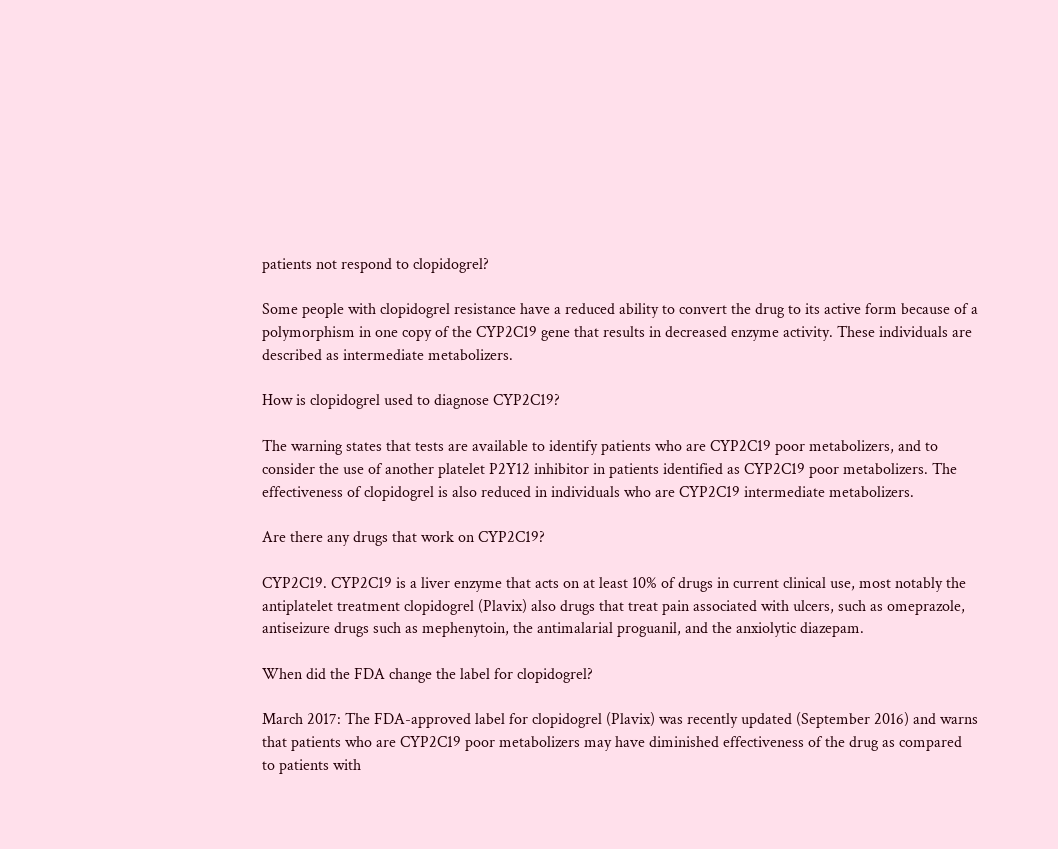patients not respond to clopidogrel?

Some people with clopidogrel resistance have a reduced ability to convert the drug to its active form because of a polymorphism in one copy of the CYP2C19 gene that results in decreased enzyme activity. These individuals are described as intermediate metabolizers.

How is clopidogrel used to diagnose CYP2C19?

The warning states that tests are available to identify patients who are CYP2C19 poor metabolizers, and to consider the use of another platelet P2Y12 inhibitor in patients identified as CYP2C19 poor metabolizers. The effectiveness of clopidogrel is also reduced in individuals who are CYP2C19 intermediate metabolizers.

Are there any drugs that work on CYP2C19?

CYP2C19. CYP2C19 is a liver enzyme that acts on at least 10% of drugs in current clinical use, most notably the antiplatelet treatment clopidogrel (Plavix) also drugs that treat pain associated with ulcers, such as omeprazole, antiseizure drugs such as mephenytoin, the antimalarial proguanil, and the anxiolytic diazepam.

When did the FDA change the label for clopidogrel?

March 2017: The FDA-approved label for clopidogrel (Plavix) was recently updated (September 2016) and warns that patients who are CYP2C19 poor metabolizers may have diminished effectiveness of the drug as compared to patients with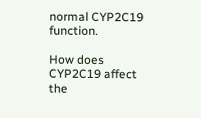normal CYP2C19 function.

How does CYP2C19 affect the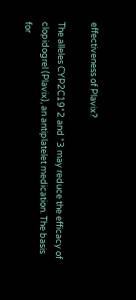effectiveness of Plavix?

The alleles CYP2C19*2 and *3 may reduce the efficacy of clopidogrel (Plavix), an antiplatelet medication. The basis for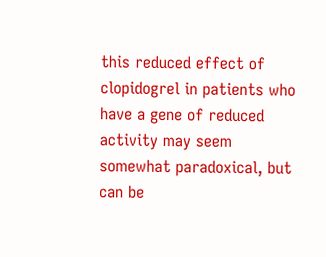this reduced effect of clopidogrel in patients who have a gene of reduced activity may seem somewhat paradoxical, but can be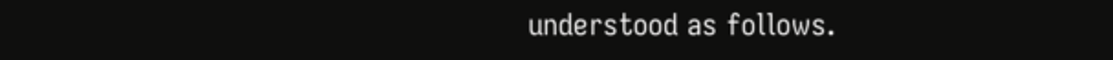understood as follows.